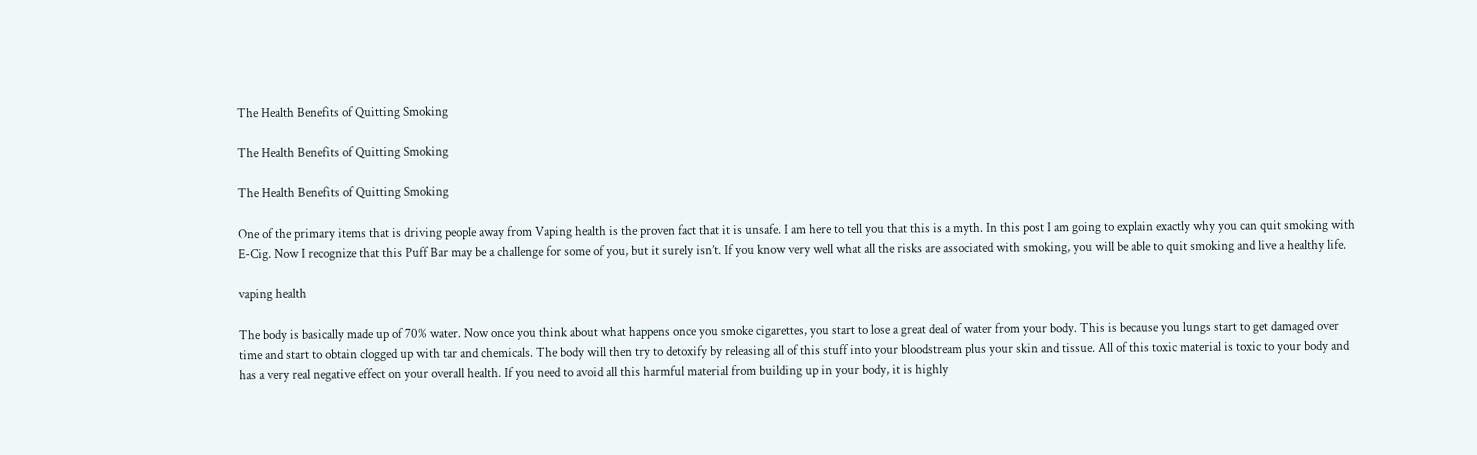The Health Benefits of Quitting Smoking

The Health Benefits of Quitting Smoking

The Health Benefits of Quitting Smoking

One of the primary items that is driving people away from Vaping health is the proven fact that it is unsafe. I am here to tell you that this is a myth. In this post I am going to explain exactly why you can quit smoking with E-Cig. Now I recognize that this Puff Bar may be a challenge for some of you, but it surely isn’t. If you know very well what all the risks are associated with smoking, you will be able to quit smoking and live a healthy life.

vaping health

The body is basically made up of 70% water. Now once you think about what happens once you smoke cigarettes, you start to lose a great deal of water from your body. This is because you lungs start to get damaged over time and start to obtain clogged up with tar and chemicals. The body will then try to detoxify by releasing all of this stuff into your bloodstream plus your skin and tissue. All of this toxic material is toxic to your body and has a very real negative effect on your overall health. If you need to avoid all this harmful material from building up in your body, it is highly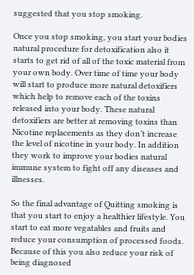suggested that you stop smoking.

Once you stop smoking, you start your bodies natural procedure for detoxification also it starts to get rid of all of the toxic material from your own body. Over time of time your body will start to produce more natural detoxifiers which help to remove each of the toxins released into your body. These natural detoxifiers are better at removing toxins than Nicotine replacements as they don’t increase the level of nicotine in your body. In addition they work to improve your bodies natural immune system to fight off any diseases and illnesses.

So the final advantage of Quitting smoking is that you start to enjoy a healthier lifestyle. You start to eat more vegatables and fruits and reduce your consumption of processed foods. Because of this you also reduce your risk of being diagnosed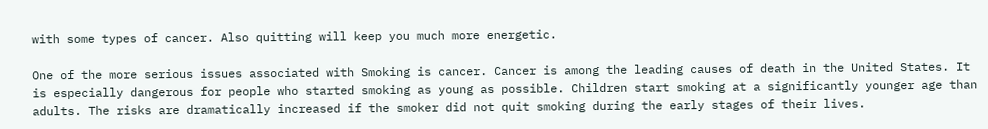with some types of cancer. Also quitting will keep you much more energetic.

One of the more serious issues associated with Smoking is cancer. Cancer is among the leading causes of death in the United States. It is especially dangerous for people who started smoking as young as possible. Children start smoking at a significantly younger age than adults. The risks are dramatically increased if the smoker did not quit smoking during the early stages of their lives.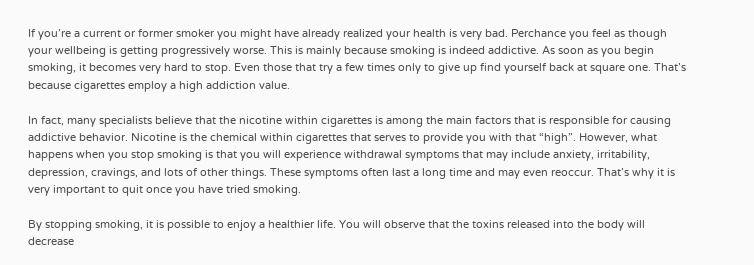If you’re a current or former smoker you might have already realized your health is very bad. Perchance you feel as though your wellbeing is getting progressively worse. This is mainly because smoking is indeed addictive. As soon as you begin smoking, it becomes very hard to stop. Even those that try a few times only to give up find yourself back at square one. That’s because cigarettes employ a high addiction value.

In fact, many specialists believe that the nicotine within cigarettes is among the main factors that is responsible for causing addictive behavior. Nicotine is the chemical within cigarettes that serves to provide you with that “high”. However, what happens when you stop smoking is that you will experience withdrawal symptoms that may include anxiety, irritability, depression, cravings, and lots of other things. These symptoms often last a long time and may even reoccur. That’s why it is very important to quit once you have tried smoking.

By stopping smoking, it is possible to enjoy a healthier life. You will observe that the toxins released into the body will decrease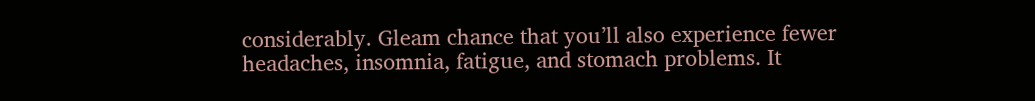considerably. Gleam chance that you’ll also experience fewer headaches, insomnia, fatigue, and stomach problems. It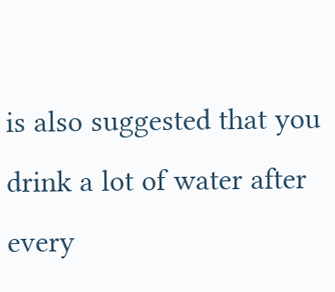is also suggested that you drink a lot of water after every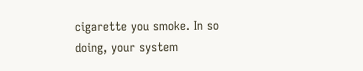cigarette you smoke. In so doing, your system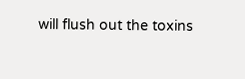will flush out the toxins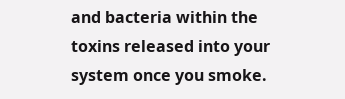and bacteria within the toxins released into your system once you smoke.